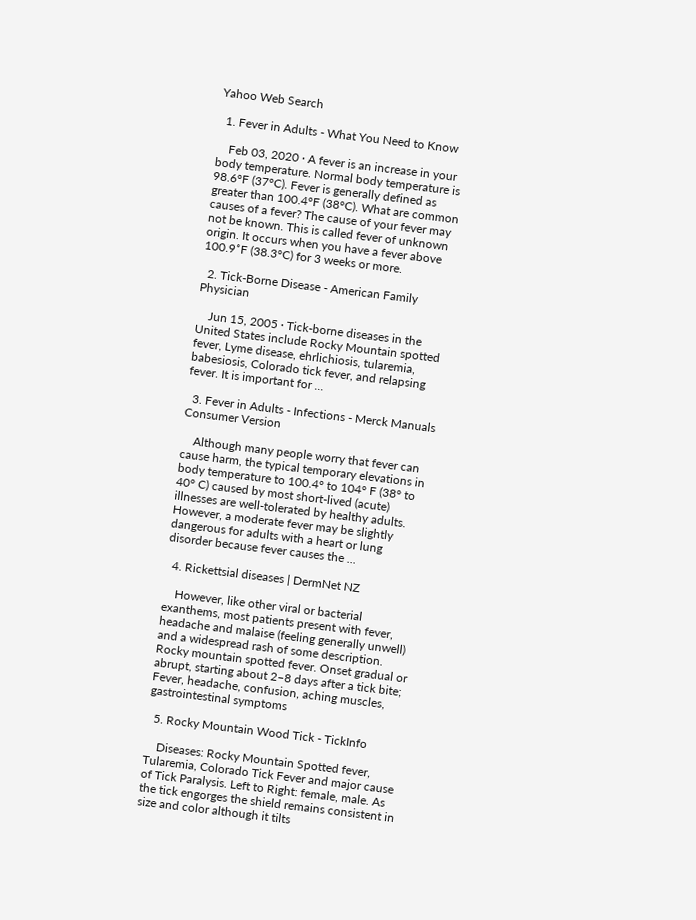Yahoo Web Search

  1. Fever in Adults - What You Need to Know

    Feb 03, 2020 · A fever is an increase in your body temperature. Normal body temperature is 98.6°F (37°C). Fever is generally defined as greater than 100.4°F (38°C). What are common causes of a fever? The cause of your fever may not be known. This is called fever of unknown origin. It occurs when you have a fever above 100.9˚F (38.3°C) for 3 weeks or more.

  2. Tick-Borne Disease - American Family Physician

    Jun 15, 2005 · Tick-borne diseases in the United States include Rocky Mountain spotted fever, Lyme disease, ehrlichiosis, tularemia, babesiosis, Colorado tick fever, and relapsing fever. It is important for ...

  3. Fever in Adults - Infections - Merck Manuals Consumer Version

    Although many people worry that fever can cause harm, the typical temporary elevations in body temperature to 100.4° to 104° F (38° to 40° C) caused by most short-lived (acute) illnesses are well-tolerated by healthy adults. However, a moderate fever may be slightly dangerous for adults with a heart or lung disorder because fever causes the ...

  4. Rickettsial diseases | DermNet NZ

    However, like other viral or bacterial exanthems, most patients present with fever, headache and malaise (feeling generally unwell) and a widespread rash of some description. Rocky mountain spotted fever. Onset gradual or abrupt, starting about 2–8 days after a tick bite; Fever, headache, confusion, aching muscles, gastrointestinal symptoms

  5. Rocky Mountain Wood Tick - TickInfo

    Diseases: Rocky Mountain Spotted fever, Tularemia, Colorado Tick Fever and major cause of Tick Paralysis. Left to Right: female, male. As the tick engorges the shield remains consistent in size and color although it tilts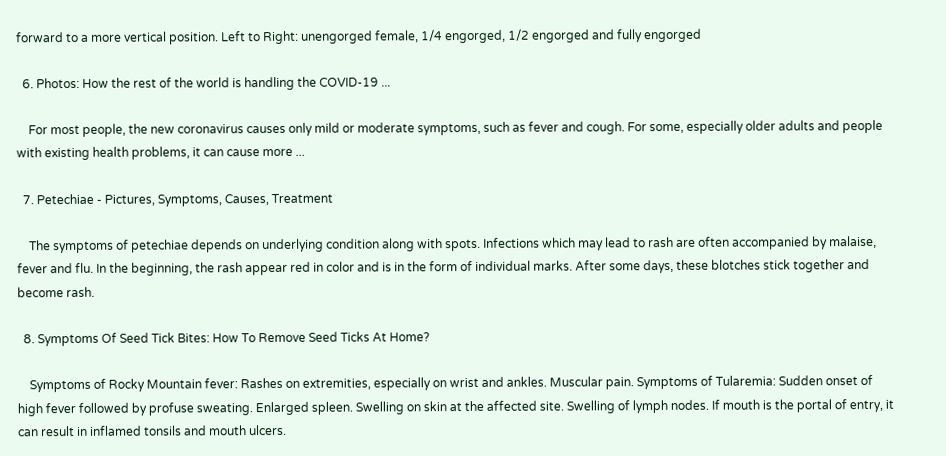forward to a more vertical position. Left to Right: unengorged female, 1/4 engorged, 1/2 engorged and fully engorged

  6. Photos: How the rest of the world is handling the COVID-19 ...

    For most people, the new coronavirus causes only mild or moderate symptoms, such as fever and cough. For some, especially older adults and people with existing health problems, it can cause more ...

  7. Petechiae - Pictures, Symptoms, Causes, Treatment

    The symptoms of petechiae depends on underlying condition along with spots. Infections which may lead to rash are often accompanied by malaise, fever and flu. In the beginning, the rash appear red in color and is in the form of individual marks. After some days, these blotches stick together and become rash.

  8. Symptoms Of Seed Tick Bites: How To Remove Seed Ticks At Home?

    Symptoms of Rocky Mountain fever: Rashes on extremities, especially on wrist and ankles. Muscular pain. Symptoms of Tularemia: Sudden onset of high fever followed by profuse sweating. Enlarged spleen. Swelling on skin at the affected site. Swelling of lymph nodes. If mouth is the portal of entry, it can result in inflamed tonsils and mouth ulcers.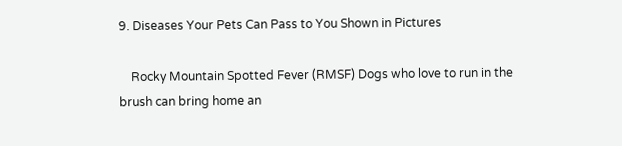9. Diseases Your Pets Can Pass to You Shown in Pictures

    Rocky Mountain Spotted Fever (RMSF) Dogs who love to run in the brush can bring home an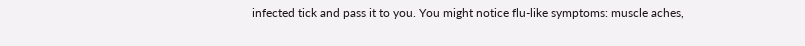infected tick and pass it to you. You might notice flu-like symptoms: muscle aches,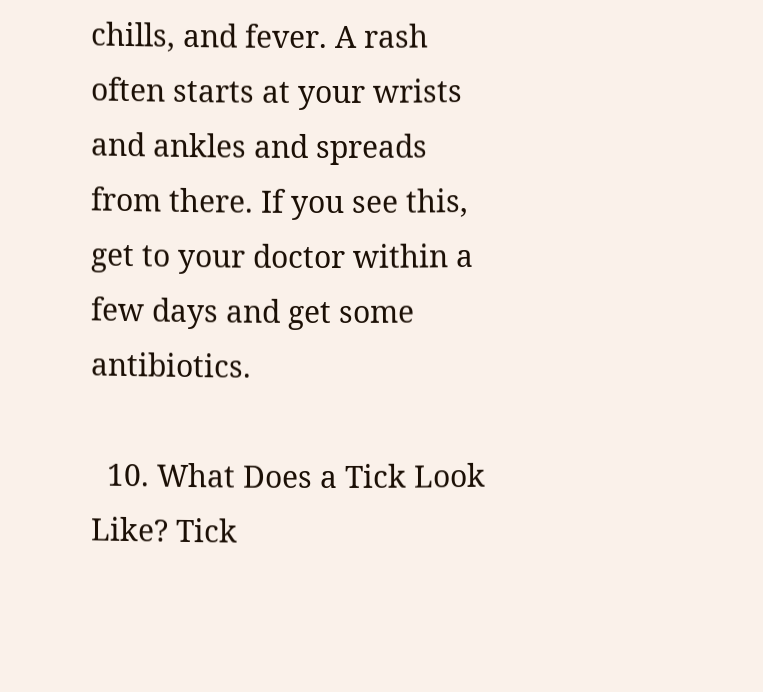chills, and fever. A rash often starts at your wrists and ankles and spreads from there. If you see this, get to your doctor within a few days and get some antibiotics.

  10. What Does a Tick Look Like? Tick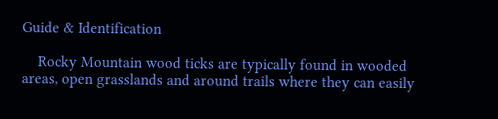Guide & Identification

    Rocky Mountain wood ticks are typically found in wooded areas, open grasslands and around trails where they can easily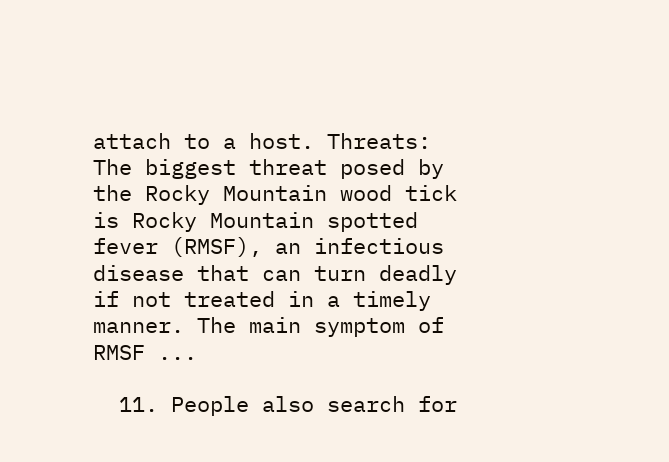attach to a host. Threats: The biggest threat posed by the Rocky Mountain wood tick is Rocky Mountain spotted fever (RMSF), an infectious disease that can turn deadly if not treated in a timely manner. The main symptom of RMSF ...

  11. People also search for